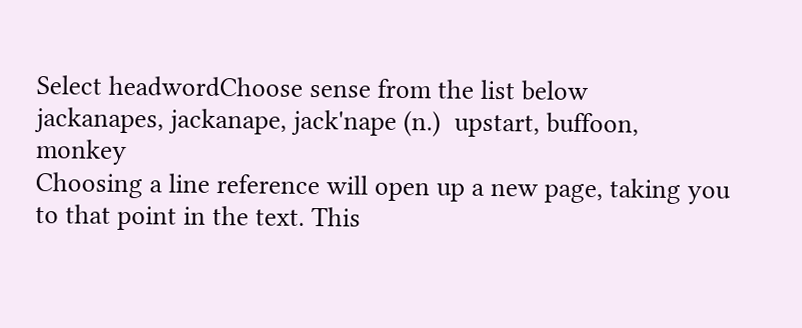Select headwordChoose sense from the list below
jackanapes, jackanape, jack'nape (n.)  upstart, buffoon, monkey
Choosing a line reference will open up a new page, taking you to that point in the text. This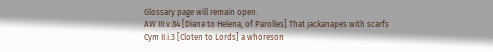Glossary page will remain open.
AW III.v.84 [Diana to Helena, of Parolles] That jackanapes with scarfs
Cym II.i.3 [Cloten to Lords] a whoreson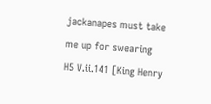jackanapes must take me up for swearing
H5 V.ii.141 [King Henry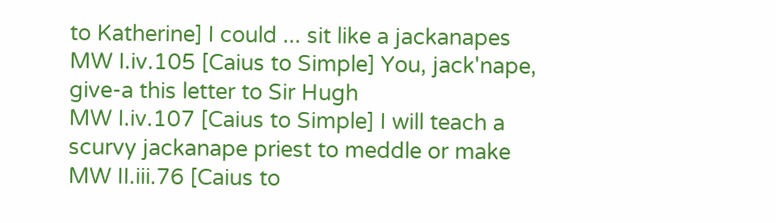to Katherine] I could ... sit like a jackanapes
MW I.iv.105 [Caius to Simple] You, jack'nape, give-a this letter to Sir Hugh
MW I.iv.107 [Caius to Simple] I will teach a scurvy jackanape priest to meddle or make
MW II.iii.76 [Caius to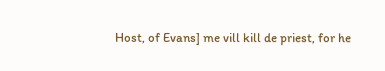Host, of Evans] me vill kill de priest, for he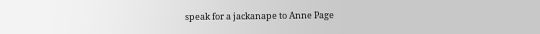speak for a jackanape to Anne Page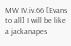MW IV.iv.66 [Evans to all] I will be like a jackanapes